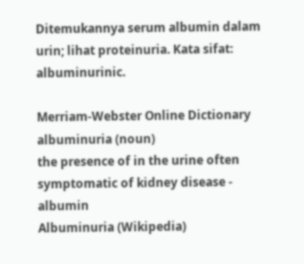Ditemukannya serum albumin dalam urin; lihat proteinuria. Kata sifat: albuminurinic.

Merriam-Webster Online Dictionary
albuminuria (noun)
the presence of in the urine often symptomatic of kidney disease - albumin
Albuminuria (Wikipedia)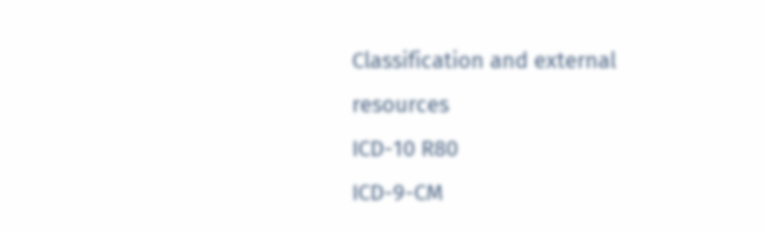Classification and external resources
ICD-10 R80
ICD-9-CM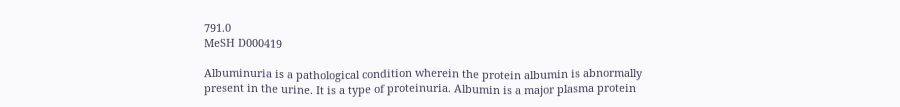791.0
MeSH D000419

Albuminuria is a pathological condition wherein the protein albumin is abnormally present in the urine. It is a type of proteinuria. Albumin is a major plasma protein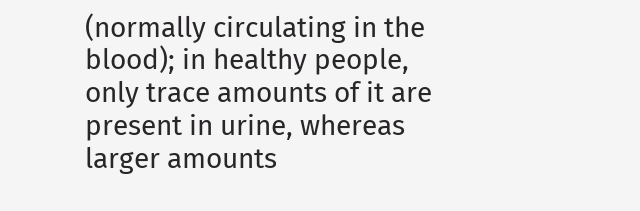(normally circulating in the blood); in healthy people, only trace amounts of it are present in urine, whereas larger amounts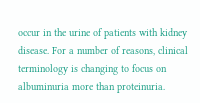occur in the urine of patients with kidney disease. For a number of reasons, clinical terminology is changing to focus on albuminuria more than proteinuria.